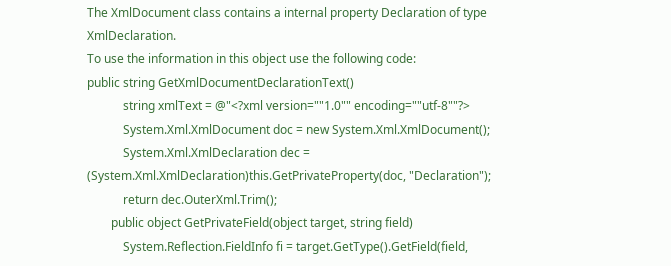The XmlDocument class contains a internal property Declaration of type XmlDeclaration.
To use the information in this object use the following code:
public string GetXmlDocumentDeclarationText()
            string xmlText = @"<?xml version=""1.0"" encoding=""utf-8""?>
            System.Xml.XmlDocument doc = new System.Xml.XmlDocument();
            System.Xml.XmlDeclaration dec = (System.Xml.XmlDeclaration)this.GetPrivateProperty(doc, "Declaration");
            return dec.OuterXml.Trim();
        public object GetPrivateField(object target, string field)
            System.Reflection.FieldInfo fi = target.GetType().GetField(field,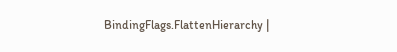BindingFlags.FlattenHierarchy |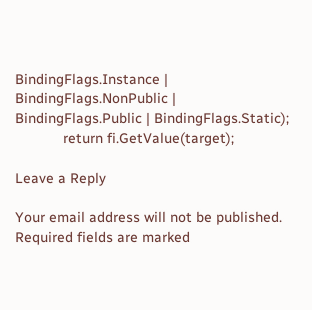BindingFlags.Instance | BindingFlags.NonPublic | BindingFlags.Public | BindingFlags.Static);
            return fi.GetValue(target);

Leave a Reply

Your email address will not be published. Required fields are marked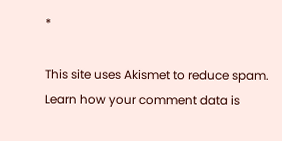*

This site uses Akismet to reduce spam. Learn how your comment data is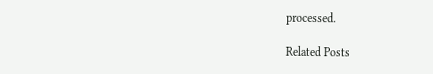processed.

Related Posts